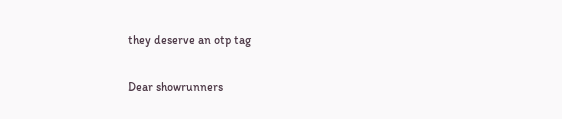they deserve an otp tag

Dear showrunners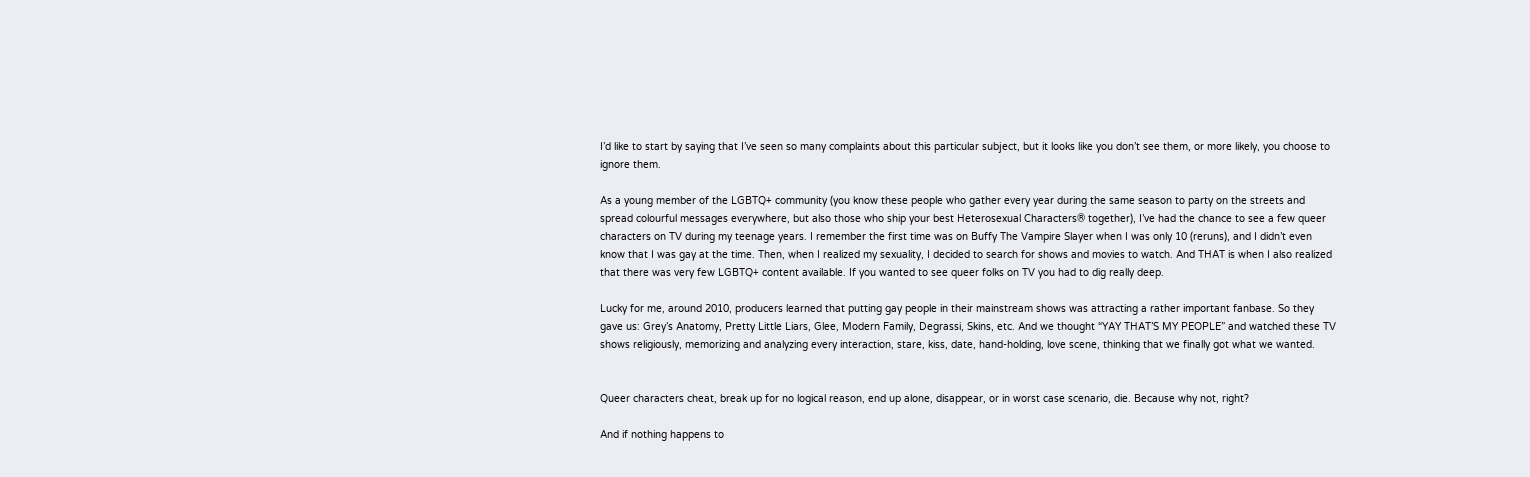I’d like to start by saying that I’ve seen so many complaints about this particular subject, but it looks like you don’t see them, or more likely, you choose to ignore them.

As a young member of the LGBTQ+ community (you know these people who gather every year during the same season to party on the streets and spread colourful messages everywhere, but also those who ship your best Heterosexual Characters® together), I’ve had the chance to see a few queer characters on TV during my teenage years. I remember the first time was on Buffy The Vampire Slayer when I was only 10 (reruns), and I didn’t even know that I was gay at the time. Then, when I realized my sexuality, I decided to search for shows and movies to watch. And THAT is when I also realized that there was very few LGBTQ+ content available. If you wanted to see queer folks on TV you had to dig really deep.

Lucky for me, around 2010, producers learned that putting gay people in their mainstream shows was attracting a rather important fanbase. So they gave us: Grey’s Anatomy, Pretty Little Liars, Glee, Modern Family, Degrassi, Skins, etc. And we thought “YAY THAT’S MY PEOPLE” and watched these TV shows religiously, memorizing and analyzing every interaction, stare, kiss, date, hand-holding, love scene, thinking that we finally got what we wanted.


Queer characters cheat, break up for no logical reason, end up alone, disappear, or in worst case scenario, die. Because why not, right?

And if nothing happens to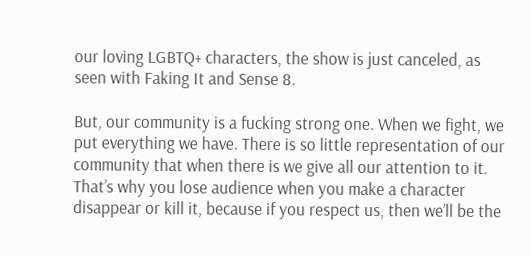our loving LGBTQ+ characters, the show is just canceled, as seen with Faking It and Sense 8.

But, our community is a fucking strong one. When we fight, we put everything we have. There is so little representation of our community that when there is we give all our attention to it. That’s why you lose audience when you make a character disappear or kill it, because if you respect us, then we’ll be the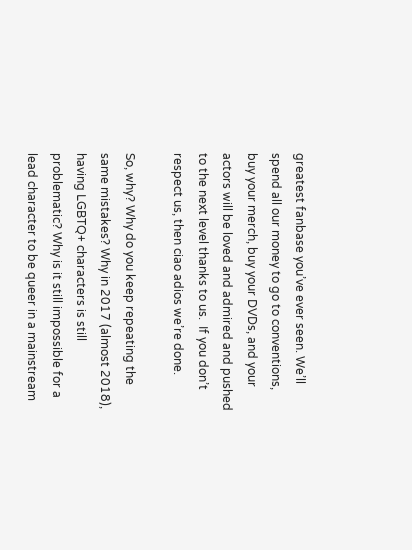greatest fanbase you’ve ever seen. We’ll spend all our money to go to conventions, buy your merch, buy your DVDs, and your actors will be loved and admired and pushed to the next level thanks to us.  If you don’t respect us, then ciao adios we’re done.

So, why? Why do you keep repeating the same mistakes? Why in 2017 (almost 2018), having LGBTQ+ characters is still problematic? Why is it still impossible for a lead character to be queer in a mainstream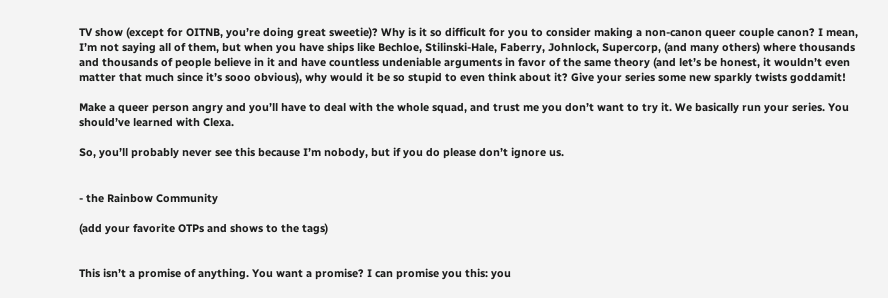TV show (except for OITNB, you’re doing great sweetie)? Why is it so difficult for you to consider making a non-canon queer couple canon? I mean, I’m not saying all of them, but when you have ships like Bechloe, Stilinski-Hale, Faberry, Johnlock, Supercorp, (and many others) where thousands and thousands of people believe in it and have countless undeniable arguments in favor of the same theory (and let’s be honest, it wouldn’t even matter that much since it’s sooo obvious), why would it be so stupid to even think about it? Give your series some new sparkly twists goddamit!

Make a queer person angry and you’ll have to deal with the whole squad, and trust me you don’t want to try it. We basically run your series. You should’ve learned with Clexa.

So, you’ll probably never see this because I’m nobody, but if you do please don’t ignore us.


- the Rainbow Community

(add your favorite OTPs and shows to the tags)


This isn’t a promise of anything. You want a promise? I can promise you this: you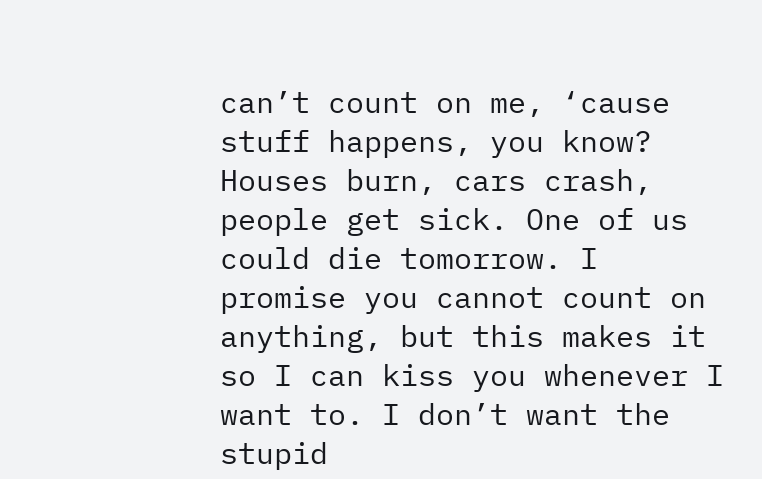can’t count on me, ‘cause stuff happens, you know? Houses burn, cars crash, people get sick. One of us could die tomorrow. I promise you cannot count on anything, but this makes it so I can kiss you whenever I want to. I don’t want the stupid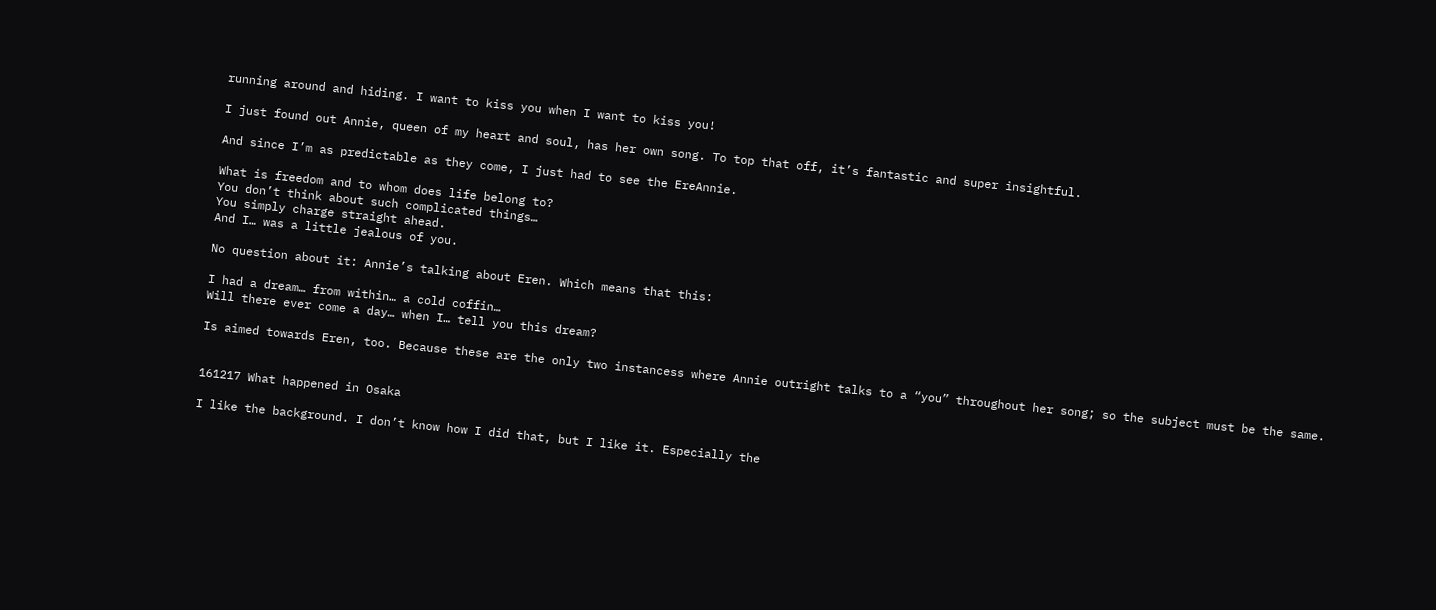running around and hiding. I want to kiss you when I want to kiss you!

I just found out Annie, queen of my heart and soul, has her own song. To top that off, it’s fantastic and super insightful.

And since I’m as predictable as they come, I just had to see the EreAnnie.

What is freedom and to whom does life belong to?
You don’t think about such complicated things…
You simply charge straight ahead.
And I… was a little jealous of you.

No question about it: Annie’s talking about Eren. Which means that this:

I had a dream… from within… a cold coffin…
Will there ever come a day… when I… tell you this dream?

Is aimed towards Eren, too. Because these are the only two instancess where Annie outright talks to a “you” throughout her song; so the subject must be the same.


161217 What happened in Osaka

I like the background. I don’t know how I did that, but I like it. Especially the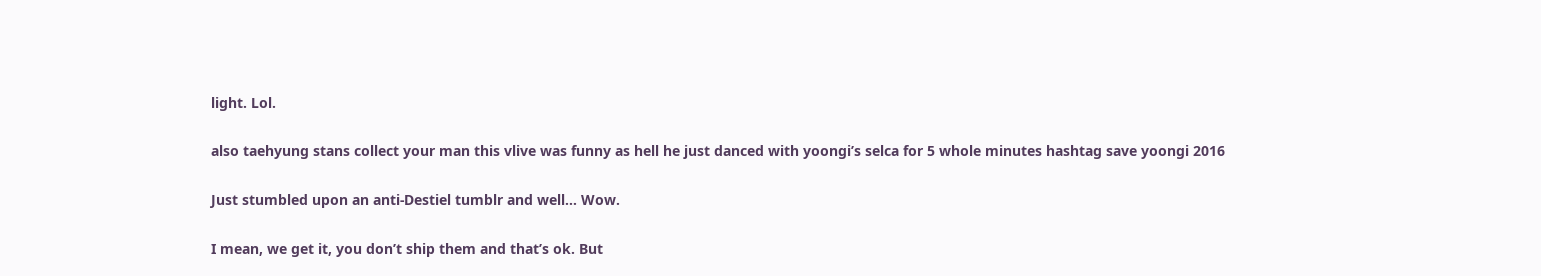light. Lol.

also taehyung stans collect your man this vlive was funny as hell he just danced with yoongi’s selca for 5 whole minutes hashtag save yoongi 2016

Just stumbled upon an anti-Destiel tumblr and well… Wow.

I mean, we get it, you don’t ship them and that’s ok. But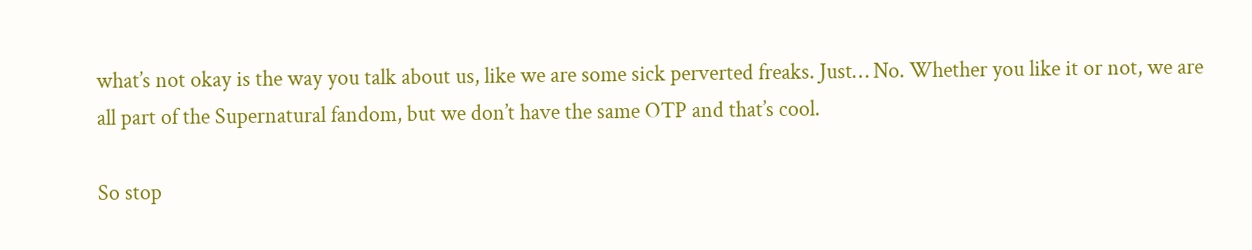what’s not okay is the way you talk about us, like we are some sick perverted freaks. Just… No. Whether you like it or not, we are all part of the Supernatural fandom, but we don’t have the same OTP and that’s cool.

So stop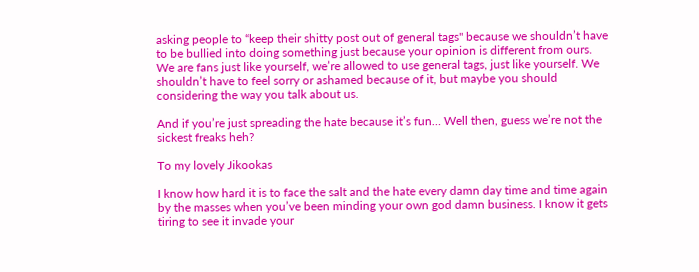asking people to “keep their shitty post out of general tags" because we shouldn’t have to be bullied into doing something just because your opinion is different from ours. We are fans just like yourself, we’re allowed to use general tags, just like yourself. We shouldn’t have to feel sorry or ashamed because of it, but maybe you should considering the way you talk about us.

And if you’re just spreading the hate because it’s fun… Well then, guess we’re not the sickest freaks heh?

To my lovely Jikookas

I know how hard it is to face the salt and the hate every damn day time and time again by the masses when you’ve been minding your own god damn business. I know it gets tiring to see it invade your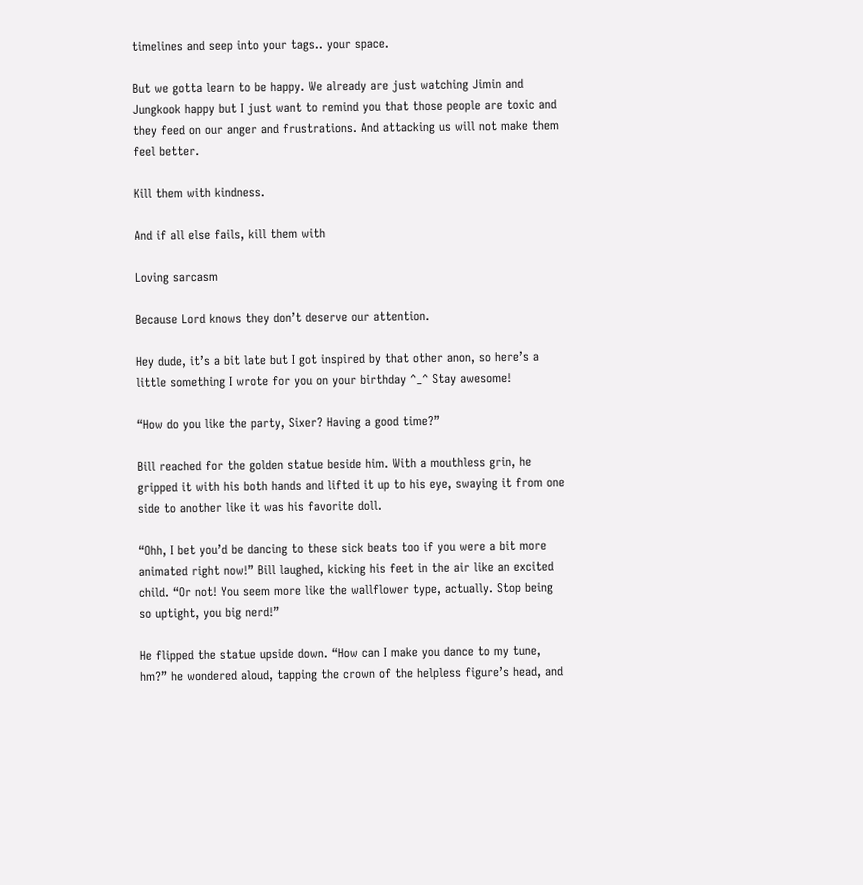timelines and seep into your tags.. your space.

But we gotta learn to be happy. We already are just watching Jimin and Jungkook happy but I just want to remind you that those people are toxic and they feed on our anger and frustrations. And attacking us will not make them feel better.

Kill them with kindness.

And if all else fails, kill them with

Loving sarcasm

Because Lord knows they don’t deserve our attention.

Hey dude, it’s a bit late but I got inspired by that other anon, so here’s a little something I wrote for you on your birthday ^_^ Stay awesome!

“How do you like the party, Sixer? Having a good time?”

Bill reached for the golden statue beside him. With a mouthless grin, he gripped it with his both hands and lifted it up to his eye, swaying it from one side to another like it was his favorite doll.

“Ohh, I bet you’d be dancing to these sick beats too if you were a bit more animated right now!” Bill laughed, kicking his feet in the air like an excited child. “Or not! You seem more like the wallflower type, actually. Stop being so uptight, you big nerd!”

He flipped the statue upside down. “How can I make you dance to my tune, hm?” he wondered aloud, tapping the crown of the helpless figure’s head, and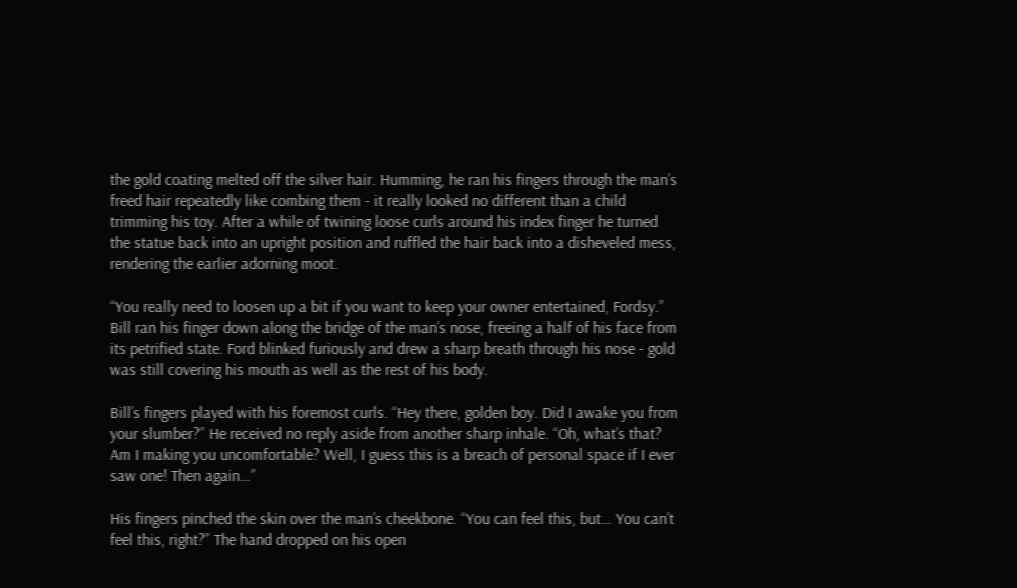the gold coating melted off the silver hair. Humming, he ran his fingers through the man’s freed hair repeatedly like combing them - it really looked no different than a child trimming his toy. After a while of twining loose curls around his index finger he turned the statue back into an upright position and ruffled the hair back into a disheveled mess, rendering the earlier adorning moot.

“You really need to loosen up a bit if you want to keep your owner entertained, Fordsy.” Bill ran his finger down along the bridge of the man’s nose, freeing a half of his face from its petrified state. Ford blinked furiously and drew a sharp breath through his nose - gold was still covering his mouth as well as the rest of his body.

Bill’s fingers played with his foremost curls. “Hey there, golden boy. Did I awake you from your slumber?” He received no reply aside from another sharp inhale. “Oh, what’s that? Am I making you uncomfortable? Well, I guess this is a breach of personal space if I ever saw one! Then again…”

His fingers pinched the skin over the man’s cheekbone. “You can feel this, but… You can’t feel this, right?” The hand dropped on his open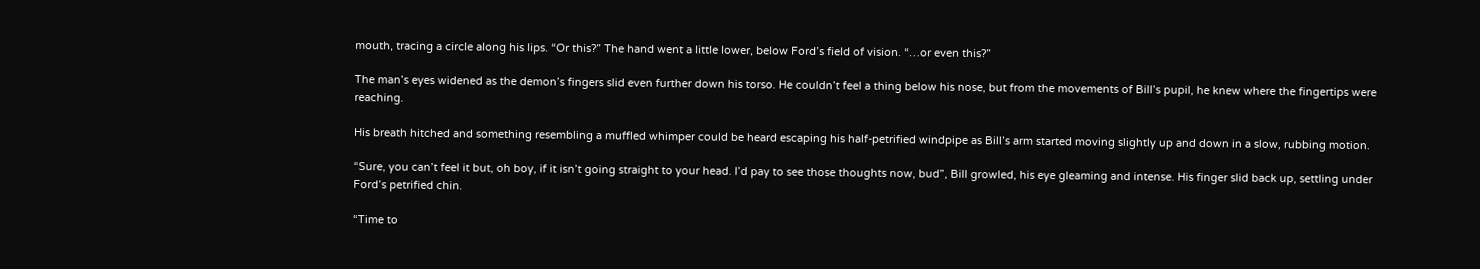mouth, tracing a circle along his lips. “Or this?” The hand went a little lower, below Ford’s field of vision. “…or even this?”

The man’s eyes widened as the demon’s fingers slid even further down his torso. He couldn’t feel a thing below his nose, but from the movements of Bill’s pupil, he knew where the fingertips were reaching.

His breath hitched and something resembling a muffled whimper could be heard escaping his half-petrified windpipe as Bill’s arm started moving slightly up and down in a slow, rubbing motion.

“Sure, you can’t feel it but, oh boy, if it isn’t going straight to your head. I’d pay to see those thoughts now, bud”, Bill growled, his eye gleaming and intense. His finger slid back up, settling under Ford’s petrified chin.

“Time to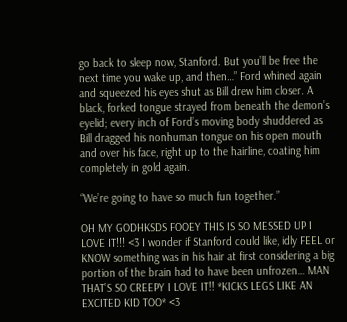go back to sleep now, Stanford. But you’ll be free the next time you wake up, and then…” Ford whined again and squeezed his eyes shut as Bill drew him closer. A black, forked tongue strayed from beneath the demon’s eyelid; every inch of Ford’s moving body shuddered as Bill dragged his nonhuman tongue on his open mouth and over his face, right up to the hairline, coating him completely in gold again.

“We’re going to have so much fun together.”

OH MY GODHKSDS FOOEY THIS IS SO MESSED UP I LOVE IT!!! <3 I wonder if Stanford could like, idly FEEL or KNOW something was in his hair at first considering a big portion of the brain had to have been unfrozen… MAN THAT’S SO CREEPY I LOVE IT!! *KICKS LEGS LIKE AN EXCITED KID TOO* <3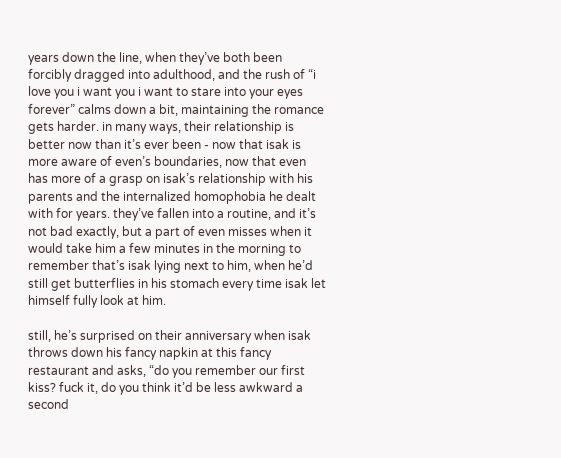years down the line, when they’ve both been forcibly dragged into adulthood, and the rush of “i love you i want you i want to stare into your eyes forever” calms down a bit, maintaining the romance gets harder. in many ways, their relationship is better now than it’s ever been - now that isak is more aware of even’s boundaries, now that even has more of a grasp on isak’s relationship with his parents and the internalized homophobia he dealt with for years. they’ve fallen into a routine, and it’s not bad exactly, but a part of even misses when it would take him a few minutes in the morning to remember that’s isak lying next to him, when he’d still get butterflies in his stomach every time isak let himself fully look at him.

still, he’s surprised on their anniversary when isak throws down his fancy napkin at this fancy restaurant and asks, “do you remember our first kiss? fuck it, do you think it’d be less awkward a second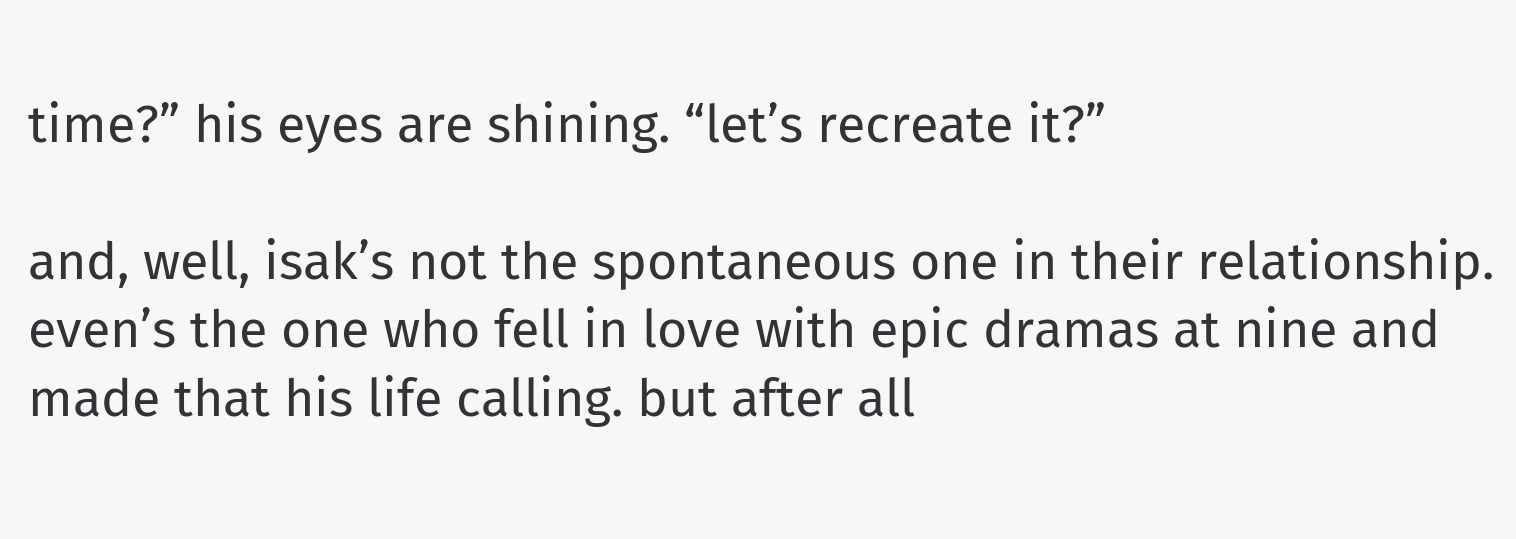time?” his eyes are shining. “let’s recreate it?”

and, well, isak’s not the spontaneous one in their relationship. even’s the one who fell in love with epic dramas at nine and made that his life calling. but after all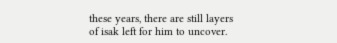these years, there are still layers of isak left for him to uncover.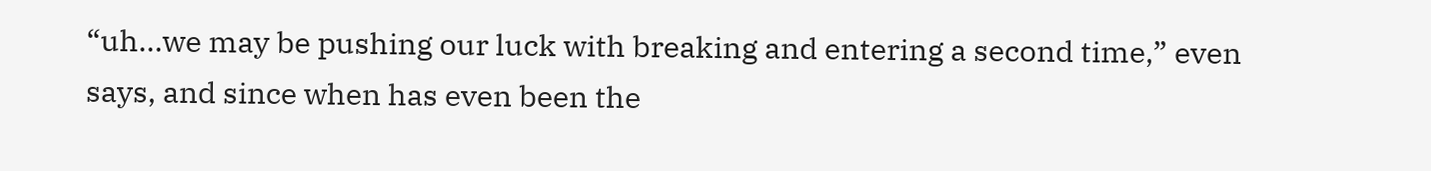“uh…we may be pushing our luck with breaking and entering a second time,” even says, and since when has even been the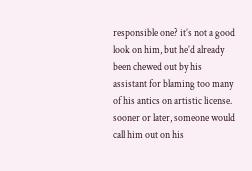responsible one? it’s not a good look on him, but he’d already been chewed out by his assistant for blaming too many of his antics on artistic license. sooner or later, someone would call him out on his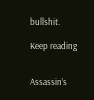bullshit.

Keep reading


Assassin’s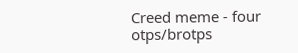Creed meme - four otps/brotps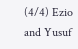(4/4) Ezio and Yusuf